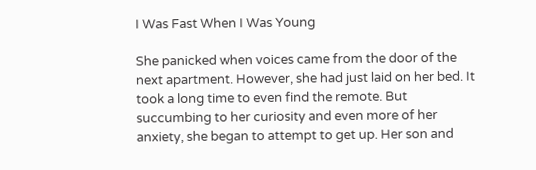I Was Fast When I Was Young

She panicked when voices came from the door of the next apartment. However, she had just laid on her bed. It took a long time to even find the remote. But succumbing to her curiosity and even more of her anxiety, she began to attempt to get up. Her son and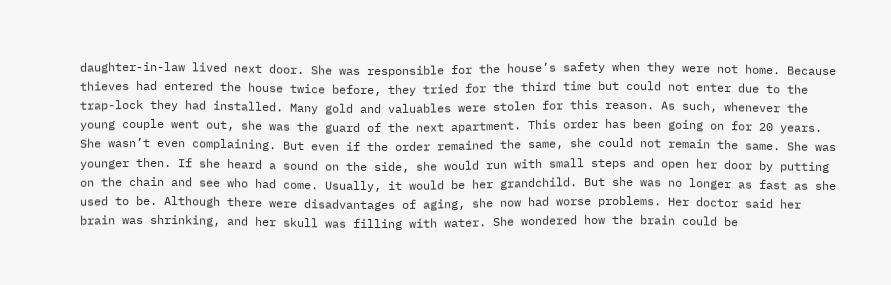daughter-in-law lived next door. She was responsible for the house’s safety when they were not home. Because thieves had entered the house twice before, they tried for the third time but could not enter due to the trap-lock they had installed. Many gold and valuables were stolen for this reason. As such, whenever the young couple went out, she was the guard of the next apartment. This order has been going on for 20 years. She wasn’t even complaining. But even if the order remained the same, she could not remain the same. She was younger then. If she heard a sound on the side, she would run with small steps and open her door by putting on the chain and see who had come. Usually, it would be her grandchild. But she was no longer as fast as she used to be. Although there were disadvantages of aging, she now had worse problems. Her doctor said her brain was shrinking, and her skull was filling with water. She wondered how the brain could be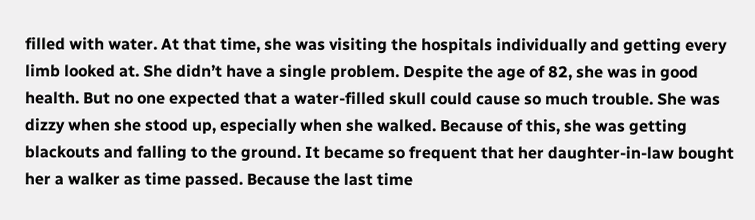filled with water. At that time, she was visiting the hospitals individually and getting every limb looked at. She didn’t have a single problem. Despite the age of 82, she was in good health. But no one expected that a water-filled skull could cause so much trouble. She was dizzy when she stood up, especially when she walked. Because of this, she was getting blackouts and falling to the ground. It became so frequent that her daughter-in-law bought her a walker as time passed. Because the last time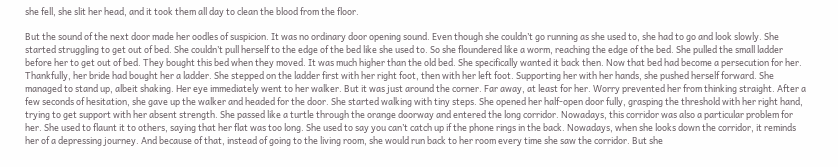she fell, she slit her head, and it took them all day to clean the blood from the floor.

But the sound of the next door made her oodles of suspicion. It was no ordinary door opening sound. Even though she couldn’t go running as she used to, she had to go and look slowly. She started struggling to get out of bed. She couldn’t pull herself to the edge of the bed like she used to. So she floundered like a worm, reaching the edge of the bed. She pulled the small ladder before her to get out of bed. They bought this bed when they moved. It was much higher than the old bed. She specifically wanted it back then. Now that bed had become a persecution for her. Thankfully, her bride had bought her a ladder. She stepped on the ladder first with her right foot, then with her left foot. Supporting her with her hands, she pushed herself forward. She managed to stand up, albeit shaking. Her eye immediately went to her walker. But it was just around the corner. Far away, at least for her. Worry prevented her from thinking straight. After a few seconds of hesitation, she gave up the walker and headed for the door. She started walking with tiny steps. She opened her half-open door fully, grasping the threshold with her right hand, trying to get support with her absent strength. She passed like a turtle through the orange doorway and entered the long corridor. Nowadays, this corridor was also a particular problem for her. She used to flaunt it to others, saying that her flat was too long. She used to say you can’t catch up if the phone rings in the back. Nowadays, when she looks down the corridor, it reminds her of a depressing journey. And because of that, instead of going to the living room, she would run back to her room every time she saw the corridor. But she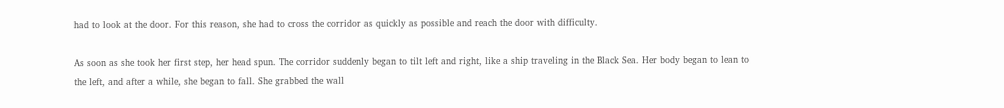had to look at the door. For this reason, she had to cross the corridor as quickly as possible and reach the door with difficulty.

As soon as she took her first step, her head spun. The corridor suddenly began to tilt left and right, like a ship traveling in the Black Sea. Her body began to lean to the left, and after a while, she began to fall. She grabbed the wall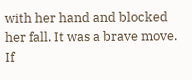with her hand and blocked her fall. It was a brave move. If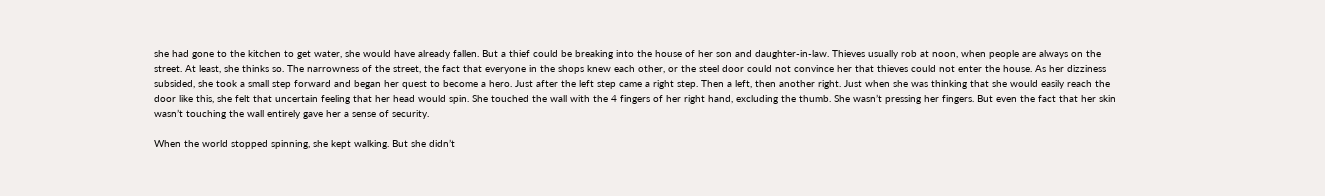she had gone to the kitchen to get water, she would have already fallen. But a thief could be breaking into the house of her son and daughter-in-law. Thieves usually rob at noon, when people are always on the street. At least, she thinks so. The narrowness of the street, the fact that everyone in the shops knew each other, or the steel door could not convince her that thieves could not enter the house. As her dizziness subsided, she took a small step forward and began her quest to become a hero. Just after the left step came a right step. Then a left, then another right. Just when she was thinking that she would easily reach the door like this, she felt that uncertain feeling that her head would spin. She touched the wall with the 4 fingers of her right hand, excluding the thumb. She wasn’t pressing her fingers. But even the fact that her skin wasn’t touching the wall entirely gave her a sense of security.

When the world stopped spinning, she kept walking. But she didn’t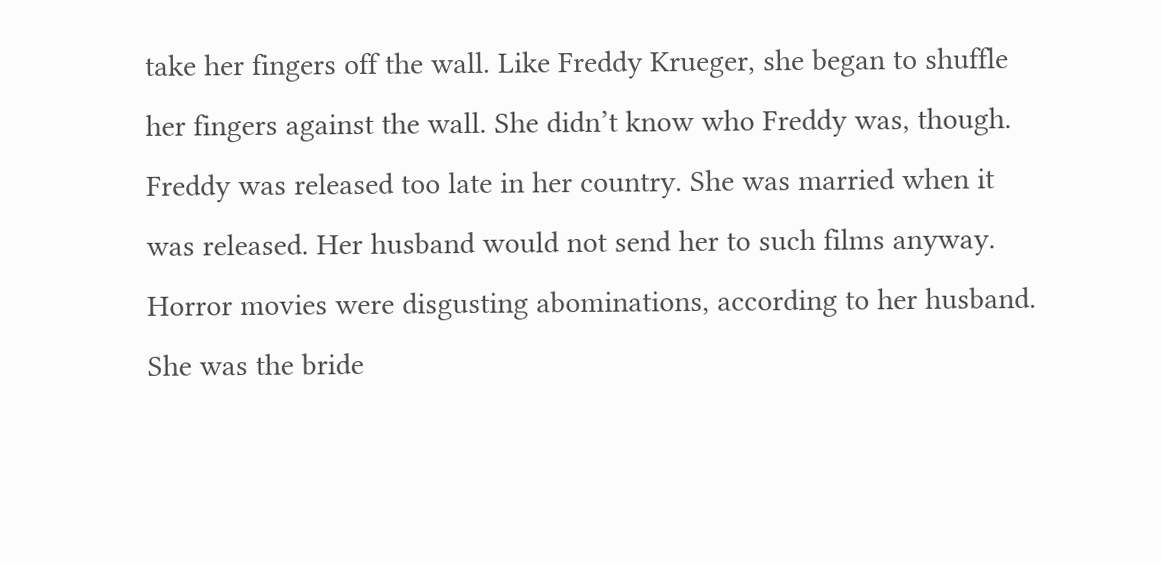take her fingers off the wall. Like Freddy Krueger, she began to shuffle her fingers against the wall. She didn’t know who Freddy was, though. Freddy was released too late in her country. She was married when it was released. Her husband would not send her to such films anyway. Horror movies were disgusting abominations, according to her husband. She was the bride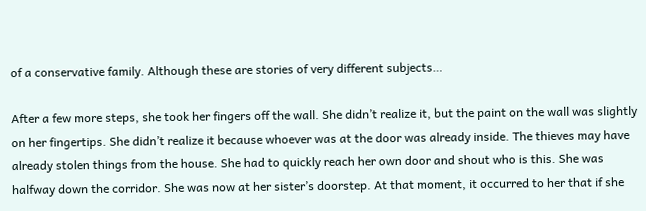of a conservative family. Although these are stories of very different subjects…

After a few more steps, she took her fingers off the wall. She didn’t realize it, but the paint on the wall was slightly on her fingertips. She didn’t realize it because whoever was at the door was already inside. The thieves may have already stolen things from the house. She had to quickly reach her own door and shout who is this. She was halfway down the corridor. She was now at her sister’s doorstep. At that moment, it occurred to her that if she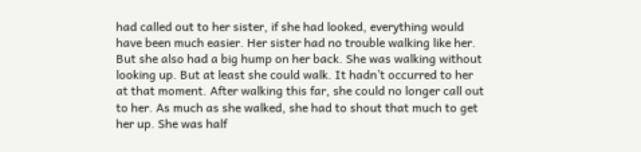had called out to her sister, if she had looked, everything would have been much easier. Her sister had no trouble walking like her. But she also had a big hump on her back. She was walking without looking up. But at least she could walk. It hadn’t occurred to her at that moment. After walking this far, she could no longer call out to her. As much as she walked, she had to shout that much to get her up. She was half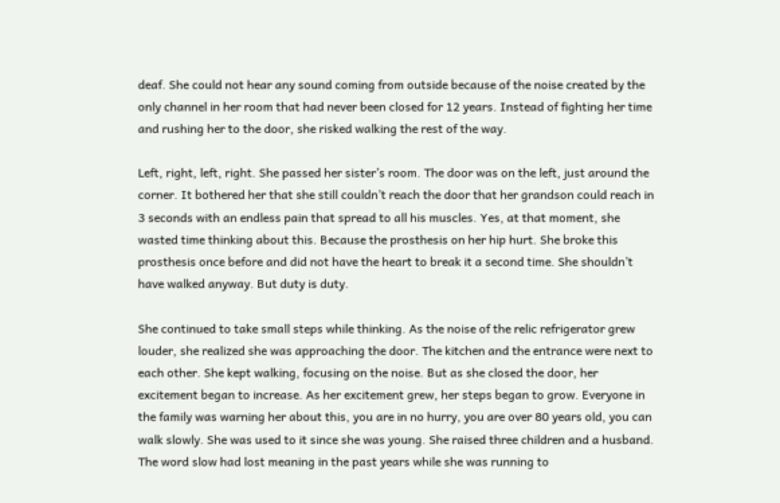deaf. She could not hear any sound coming from outside because of the noise created by the only channel in her room that had never been closed for 12 years. Instead of fighting her time and rushing her to the door, she risked walking the rest of the way.

Left, right, left, right. She passed her sister’s room. The door was on the left, just around the corner. It bothered her that she still couldn’t reach the door that her grandson could reach in 3 seconds with an endless pain that spread to all his muscles. Yes, at that moment, she wasted time thinking about this. Because the prosthesis on her hip hurt. She broke this prosthesis once before and did not have the heart to break it a second time. She shouldn’t have walked anyway. But duty is duty.

She continued to take small steps while thinking. As the noise of the relic refrigerator grew louder, she realized she was approaching the door. The kitchen and the entrance were next to each other. She kept walking, focusing on the noise. But as she closed the door, her excitement began to increase. As her excitement grew, her steps began to grow. Everyone in the family was warning her about this, you are in no hurry, you are over 80 years old, you can walk slowly. She was used to it since she was young. She raised three children and a husband. The word slow had lost meaning in the past years while she was running to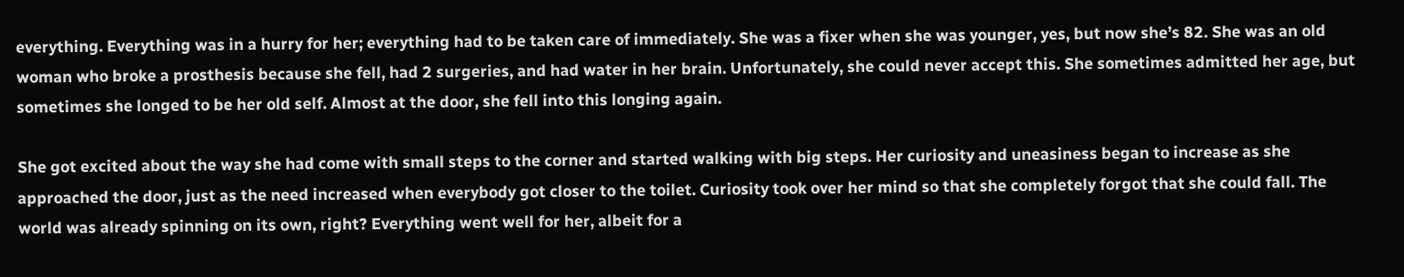everything. Everything was in a hurry for her; everything had to be taken care of immediately. She was a fixer when she was younger, yes, but now she’s 82. She was an old woman who broke a prosthesis because she fell, had 2 surgeries, and had water in her brain. Unfortunately, she could never accept this. She sometimes admitted her age, but sometimes she longed to be her old self. Almost at the door, she fell into this longing again.

She got excited about the way she had come with small steps to the corner and started walking with big steps. Her curiosity and uneasiness began to increase as she approached the door, just as the need increased when everybody got closer to the toilet. Curiosity took over her mind so that she completely forgot that she could fall. The world was already spinning on its own, right? Everything went well for her, albeit for a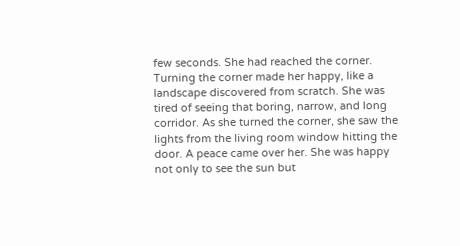few seconds. She had reached the corner. Turning the corner made her happy, like a landscape discovered from scratch. She was tired of seeing that boring, narrow, and long corridor. As she turned the corner, she saw the lights from the living room window hitting the door. A peace came over her. She was happy not only to see the sun but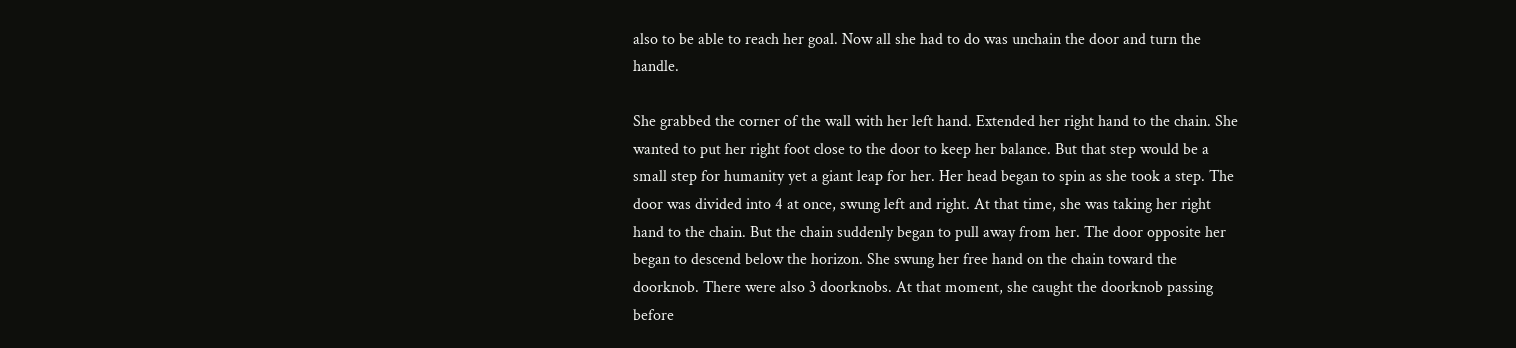also to be able to reach her goal. Now all she had to do was unchain the door and turn the handle.

She grabbed the corner of the wall with her left hand. Extended her right hand to the chain. She wanted to put her right foot close to the door to keep her balance. But that step would be a small step for humanity yet a giant leap for her. Her head began to spin as she took a step. The door was divided into 4 at once, swung left and right. At that time, she was taking her right hand to the chain. But the chain suddenly began to pull away from her. The door opposite her began to descend below the horizon. She swung her free hand on the chain toward the doorknob. There were also 3 doorknobs. At that moment, she caught the doorknob passing before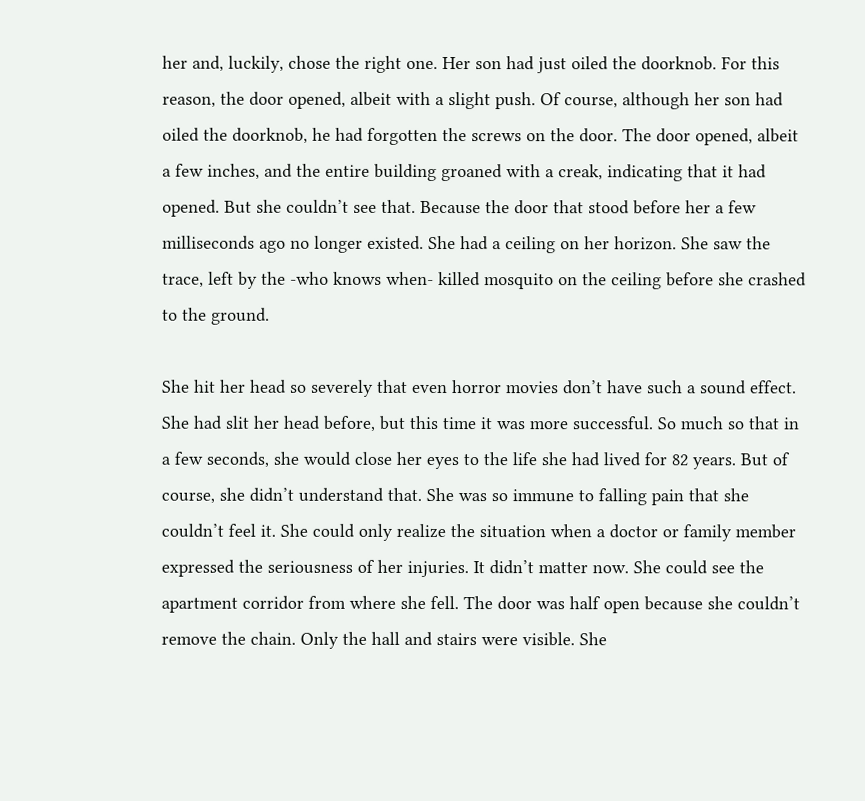her and, luckily, chose the right one. Her son had just oiled the doorknob. For this reason, the door opened, albeit with a slight push. Of course, although her son had oiled the doorknob, he had forgotten the screws on the door. The door opened, albeit a few inches, and the entire building groaned with a creak, indicating that it had opened. But she couldn’t see that. Because the door that stood before her a few milliseconds ago no longer existed. She had a ceiling on her horizon. She saw the trace, left by the -who knows when- killed mosquito on the ceiling before she crashed to the ground.

She hit her head so severely that even horror movies don’t have such a sound effect. She had slit her head before, but this time it was more successful. So much so that in a few seconds, she would close her eyes to the life she had lived for 82 years. But of course, she didn’t understand that. She was so immune to falling pain that she couldn’t feel it. She could only realize the situation when a doctor or family member expressed the seriousness of her injuries. It didn’t matter now. She could see the apartment corridor from where she fell. The door was half open because she couldn’t remove the chain. Only the hall and stairs were visible. She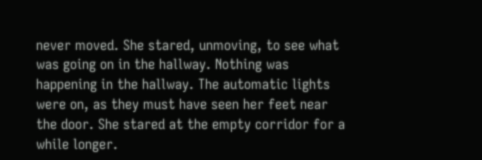never moved. She stared, unmoving, to see what was going on in the hallway. Nothing was happening in the hallway. The automatic lights were on, as they must have seen her feet near the door. She stared at the empty corridor for a while longer.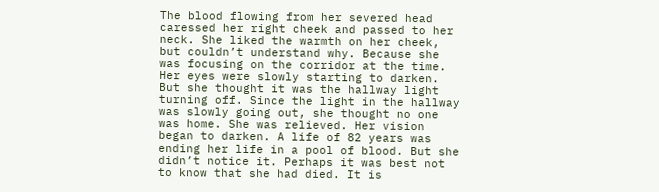The blood flowing from her severed head caressed her right cheek and passed to her neck. She liked the warmth on her cheek, but couldn’t understand why. Because she was focusing on the corridor at the time. Her eyes were slowly starting to darken. But she thought it was the hallway light turning off. Since the light in the hallway was slowly going out, she thought no one was home. She was relieved. Her vision began to darken. A life of 82 years was ending her life in a pool of blood. But she didn’t notice it. Perhaps it was best not to know that she had died. It is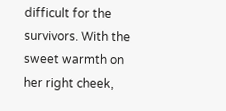difficult for the survivors. With the sweet warmth on her right cheek,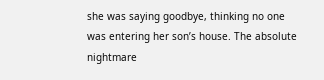she was saying goodbye, thinking no one was entering her son’s house. The absolute nightmare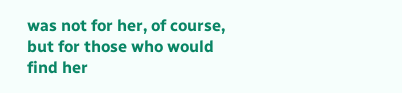was not for her, of course, but for those who would find her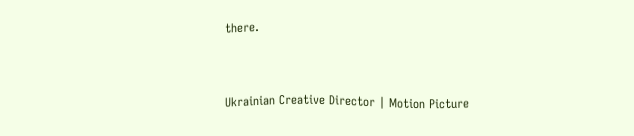there.


Ukrainian Creative Director | Motion Picture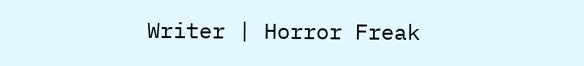Writer | Horror Freak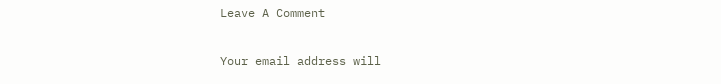Leave A Comment

Your email address will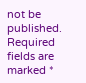not be published. Required fields are marked *